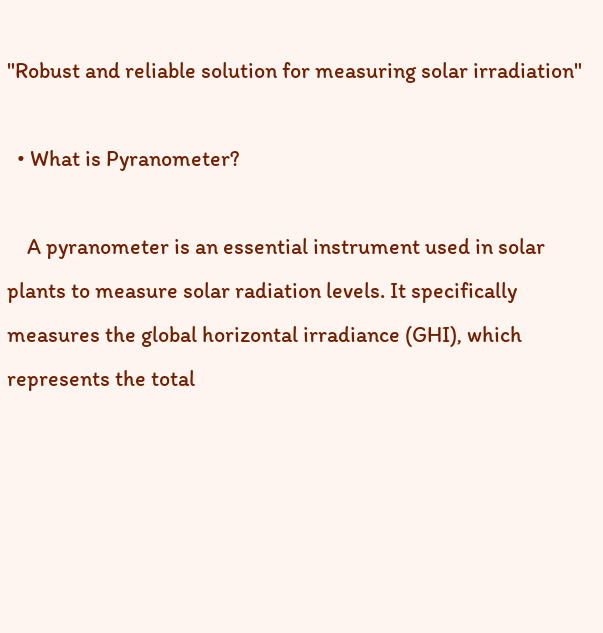"Robust and reliable solution for measuring solar irradiation"

  • What is Pyranometer?

    A pyranometer is an essential instrument used in solar plants to measure solar radiation levels. It specifically measures the global horizontal irradiance (GHI), which represents the total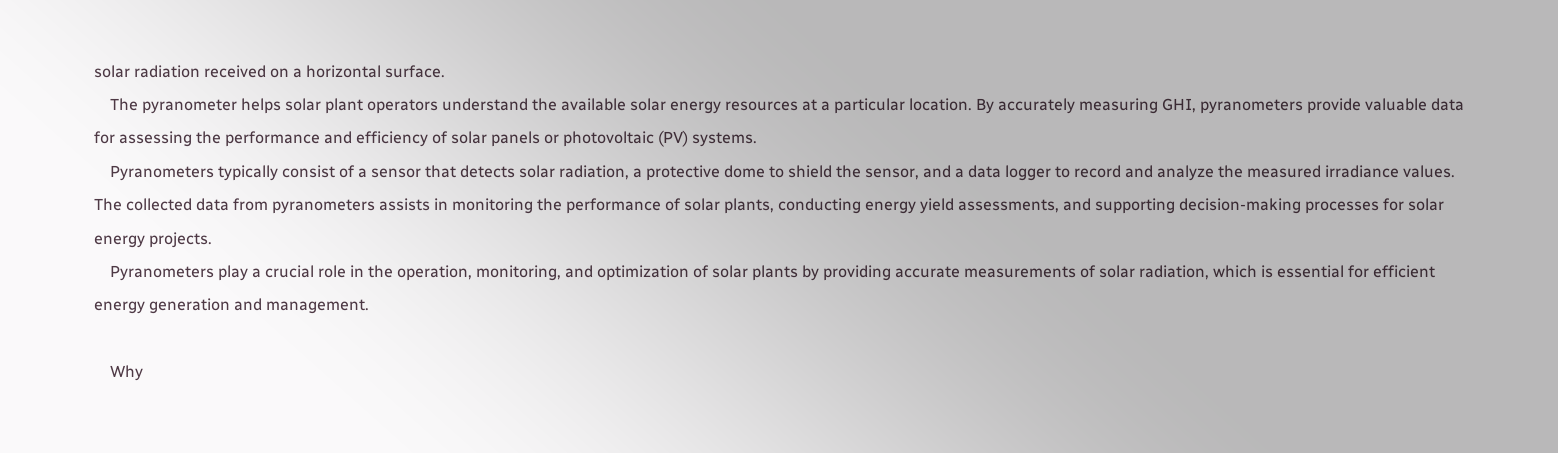solar radiation received on a horizontal surface.
    The pyranometer helps solar plant operators understand the available solar energy resources at a particular location. By accurately measuring GHI, pyranometers provide valuable data for assessing the performance and efficiency of solar panels or photovoltaic (PV) systems.
    Pyranometers typically consist of a sensor that detects solar radiation, a protective dome to shield the sensor, and a data logger to record and analyze the measured irradiance values. The collected data from pyranometers assists in monitoring the performance of solar plants, conducting energy yield assessments, and supporting decision-making processes for solar energy projects.
    Pyranometers play a crucial role in the operation, monitoring, and optimization of solar plants by providing accurate measurements of solar radiation, which is essential for efficient energy generation and management.

    Why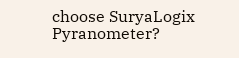choose SuryaLogix Pyranometer?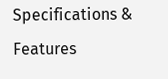Specifications & Features